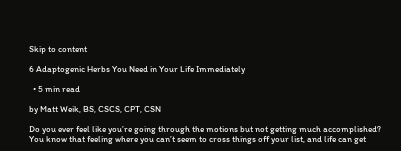Skip to content

6 Adaptogenic Herbs You Need in Your Life Immediately

  • 5 min read

by Matt Weik, BS, CSCS, CPT, CSN

Do you ever feel like you’re going through the motions but not getting much accomplished? You know that feeling where you can’t seem to cross things off your list, and life can get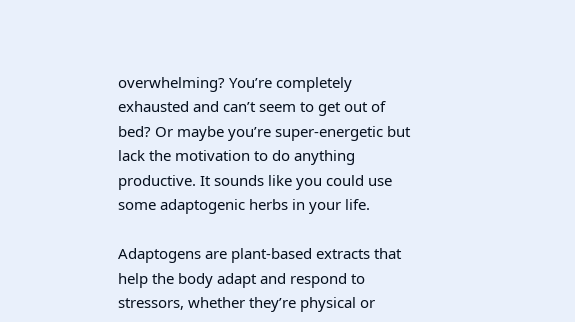overwhelming? You’re completely exhausted and can’t seem to get out of bed? Or maybe you’re super-energetic but lack the motivation to do anything productive. It sounds like you could use some adaptogenic herbs in your life.

Adaptogens are plant-based extracts that help the body adapt and respond to stressors, whether they’re physical or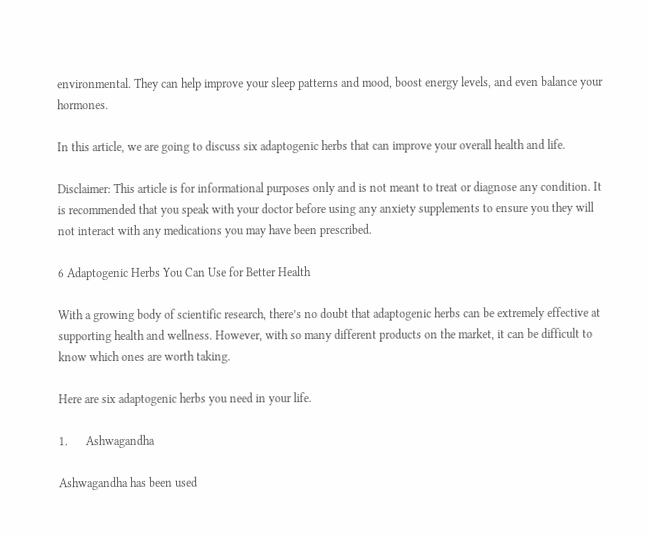environmental. They can help improve your sleep patterns and mood, boost energy levels, and even balance your hormones.

In this article, we are going to discuss six adaptogenic herbs that can improve your overall health and life.

Disclaimer: This article is for informational purposes only and is not meant to treat or diagnose any condition. It is recommended that you speak with your doctor before using any anxiety supplements to ensure you they will not interact with any medications you may have been prescribed.

6 Adaptogenic Herbs You Can Use for Better Health

With a growing body of scientific research, there’s no doubt that adaptogenic herbs can be extremely effective at supporting health and wellness. However, with so many different products on the market, it can be difficult to know which ones are worth taking.

Here are six adaptogenic herbs you need in your life.

1.      Ashwagandha

Ashwagandha has been used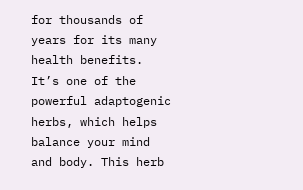for thousands of years for its many health benefits. It’s one of the powerful adaptogenic herbs, which helps balance your mind and body. This herb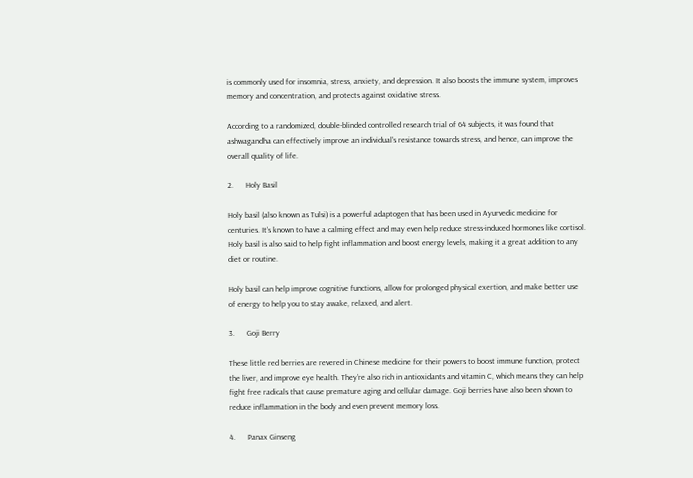is commonly used for insomnia, stress, anxiety, and depression. It also boosts the immune system, improves memory and concentration, and protects against oxidative stress.

According to a randomized, double-blinded controlled research trial of 64 subjects, it was found that ashwagandha can effectively improve an individual’s resistance towards stress, and hence, can improve the overall quality of life.

2.      Holy Basil

Holy basil (also known as Tulsi) is a powerful adaptogen that has been used in Ayurvedic medicine for centuries. It’s known to have a calming effect and may even help reduce stress-induced hormones like cortisol. Holy basil is also said to help fight inflammation and boost energy levels, making it a great addition to any diet or routine.

Holy basil can help improve cognitive functions, allow for prolonged physical exertion, and make better use of energy to help you to stay awake, relaxed, and alert.

3.      Goji Berry

These little red berries are revered in Chinese medicine for their powers to boost immune function, protect the liver, and improve eye health. They’re also rich in antioxidants and vitamin C, which means they can help fight free radicals that cause premature aging and cellular damage. Goji berries have also been shown to reduce inflammation in the body and even prevent memory loss.

4.      Panax Ginseng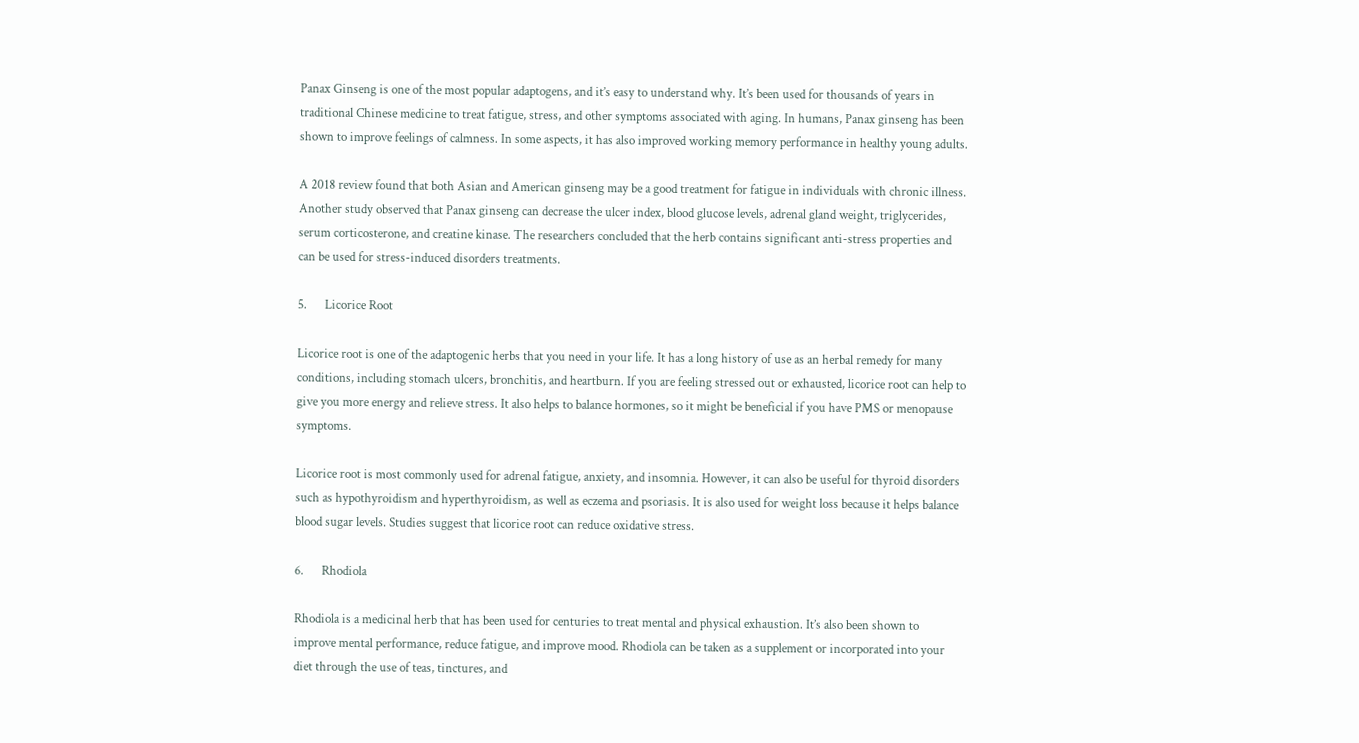Panax Ginseng is one of the most popular adaptogens, and it’s easy to understand why. It’s been used for thousands of years in traditional Chinese medicine to treat fatigue, stress, and other symptoms associated with aging. In humans, Panax ginseng has been shown to improve feelings of calmness. In some aspects, it has also improved working memory performance in healthy young adults.

A 2018 review found that both Asian and American ginseng may be a good treatment for fatigue in individuals with chronic illness. Another study observed that Panax ginseng can decrease the ulcer index, blood glucose levels, adrenal gland weight, triglycerides, serum corticosterone, and creatine kinase. The researchers concluded that the herb contains significant anti-stress properties and can be used for stress-induced disorders treatments.

5.      Licorice Root

Licorice root is one of the adaptogenic herbs that you need in your life. It has a long history of use as an herbal remedy for many conditions, including stomach ulcers, bronchitis, and heartburn. If you are feeling stressed out or exhausted, licorice root can help to give you more energy and relieve stress. It also helps to balance hormones, so it might be beneficial if you have PMS or menopause symptoms.

Licorice root is most commonly used for adrenal fatigue, anxiety, and insomnia. However, it can also be useful for thyroid disorders such as hypothyroidism and hyperthyroidism, as well as eczema and psoriasis. It is also used for weight loss because it helps balance blood sugar levels. Studies suggest that licorice root can reduce oxidative stress.

6.      Rhodiola

Rhodiola is a medicinal herb that has been used for centuries to treat mental and physical exhaustion. It’s also been shown to improve mental performance, reduce fatigue, and improve mood. Rhodiola can be taken as a supplement or incorporated into your diet through the use of teas, tinctures, and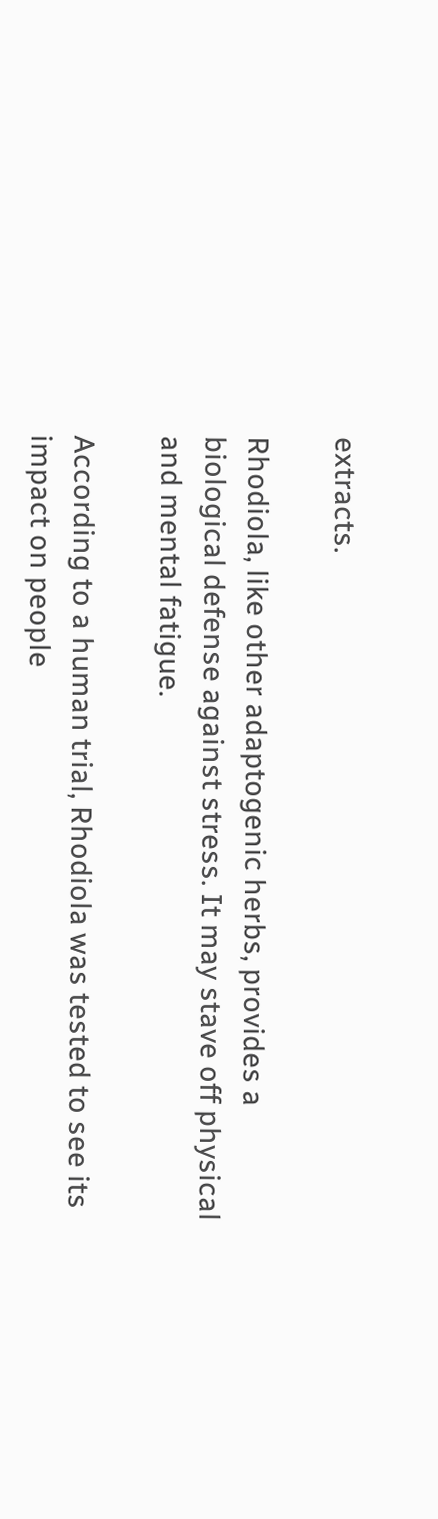extracts.

Rhodiola, like other adaptogenic herbs, provides a biological defense against stress. It may stave off physical and mental fatigue.

According to a human trial, Rhodiola was tested to see its impact on people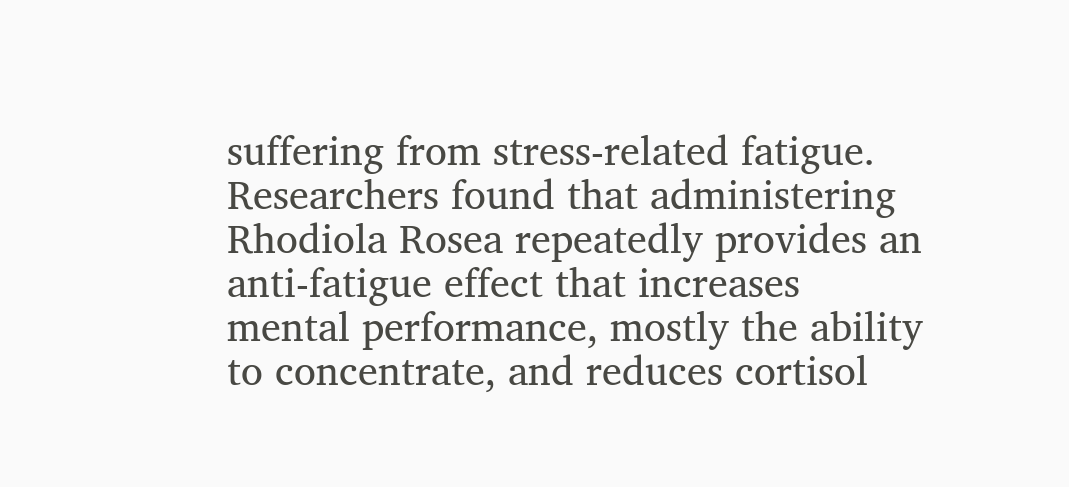suffering from stress-related fatigue. Researchers found that administering Rhodiola Rosea repeatedly provides an anti-fatigue effect that increases mental performance, mostly the ability to concentrate, and reduces cortisol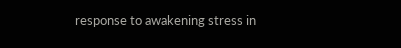response to awakening stress in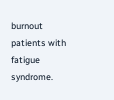burnout patients with fatigue syndrome.